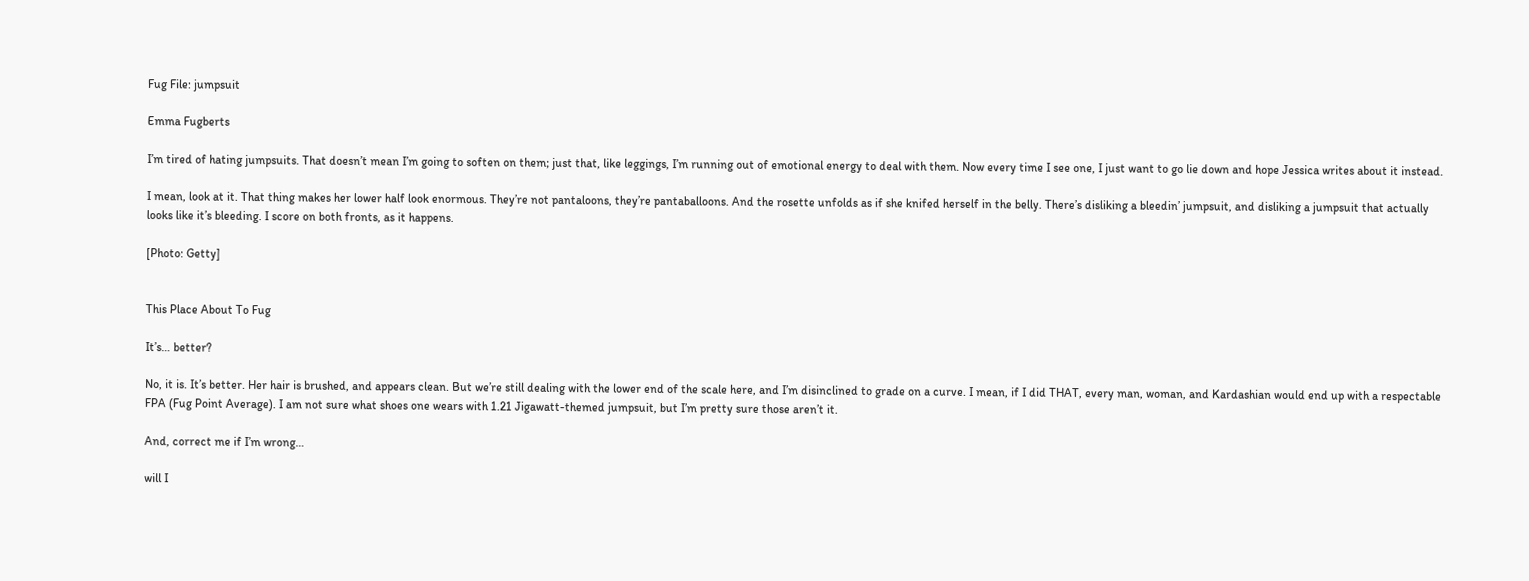Fug File: jumpsuit

Emma Fugberts

I’m tired of hating jumpsuits. That doesn’t mean I’m going to soften on them; just that, like leggings, I’m running out of emotional energy to deal with them. Now every time I see one, I just want to go lie down and hope Jessica writes about it instead.

I mean, look at it. That thing makes her lower half look enormous. They’re not pantaloons, they’re pantaballoons. And the rosette unfolds as if she knifed herself in the belly. There’s disliking a bleedin’ jumpsuit, and disliking a jumpsuit that actually looks like it’s bleeding. I score on both fronts, as it happens.

[Photo: Getty]


This Place About To Fug

It’s… better?

No, it is. It’s better. Her hair is brushed, and appears clean. But we’re still dealing with the lower end of the scale here, and I’m disinclined to grade on a curve. I mean, if I did THAT, every man, woman, and Kardashian would end up with a respectable FPA (Fug Point Average). I am not sure what shoes one wears with 1.21 Jigawatt-themed jumpsuit, but I’m pretty sure those aren’t it.

And, correct me if I’m wrong…

will I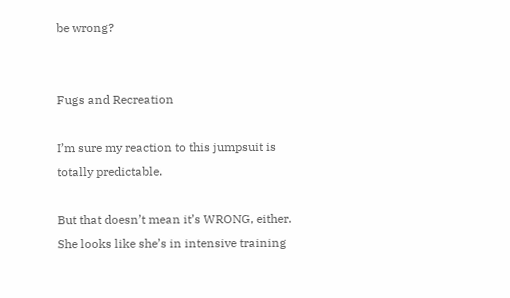be wrong?


Fugs and Recreation

I’m sure my reaction to this jumpsuit is totally predictable.

But that doesn’t mean it’s WRONG, either. She looks like she’s in intensive training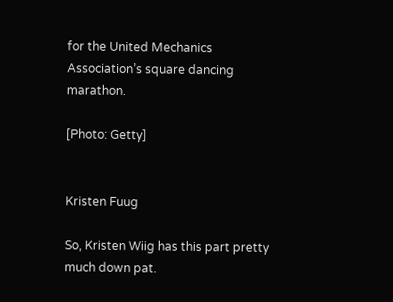for the United Mechanics Association’s square dancing marathon.

[Photo: Getty]


Kristen Fuug

So, Kristen Wiig has this part pretty much down pat.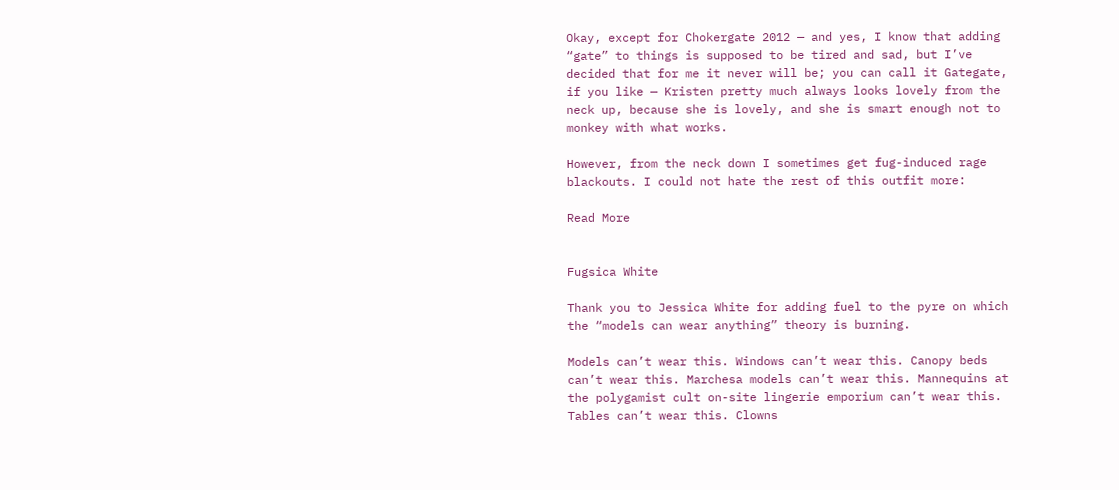Okay, except for Chokergate 2012 — and yes, I know that adding “gate” to things is supposed to be tired and sad, but I’ve decided that for me it never will be; you can call it Gategate, if you like — Kristen pretty much always looks lovely from the neck up, because she is lovely, and she is smart enough not to monkey with what works.

However, from the neck down I sometimes get fug-induced rage blackouts. I could not hate the rest of this outfit more:

Read More


Fugsica White

Thank you to Jessica White for adding fuel to the pyre on which the “models can wear anything” theory is burning.

Models can’t wear this. Windows can’t wear this. Canopy beds can’t wear this. Marchesa models can’t wear this. Mannequins at the polygamist cult on-site lingerie emporium can’t wear this. Tables can’t wear this. Clowns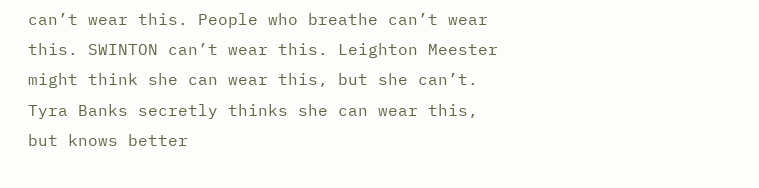can’t wear this. People who breathe can’t wear this. SWINTON can’t wear this. Leighton Meester might think she can wear this, but she can’t. Tyra Banks secretly thinks she can wear this, but knows better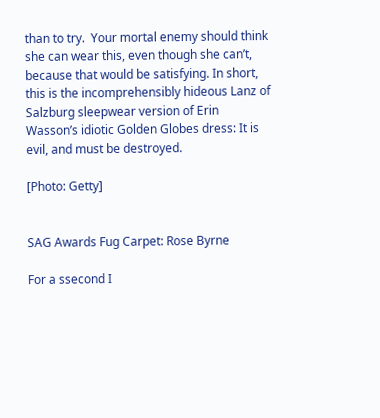than to try.  Your mortal enemy should think she can wear this, even though she can’t, because that would be satisfying. In short, this is the incomprehensibly hideous Lanz of Salzburg sleepwear version of Erin Wasson’s idiotic Golden Globes dress: It is evil, and must be destroyed.

[Photo: Getty]


SAG Awards Fug Carpet: Rose Byrne

For a ssecond I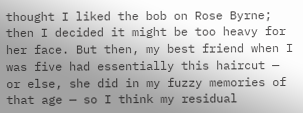thought I liked the bob on Rose Byrne; then I decided it might be too heavy for her face. But then, my best friend when I was five had essentially this haircut — or else, she did in my fuzzy memories of that age — so I think my residual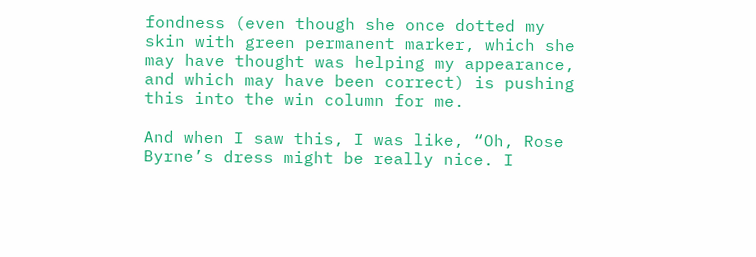fondness (even though she once dotted my skin with green permanent marker, which she may have thought was helping my appearance, and which may have been correct) is pushing this into the win column for me.

And when I saw this, I was like, “Oh, Rose Byrne’s dress might be really nice. I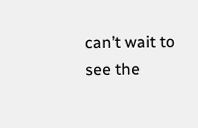can’t wait to see the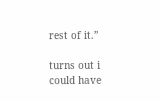rest of it.”

turns out i could have